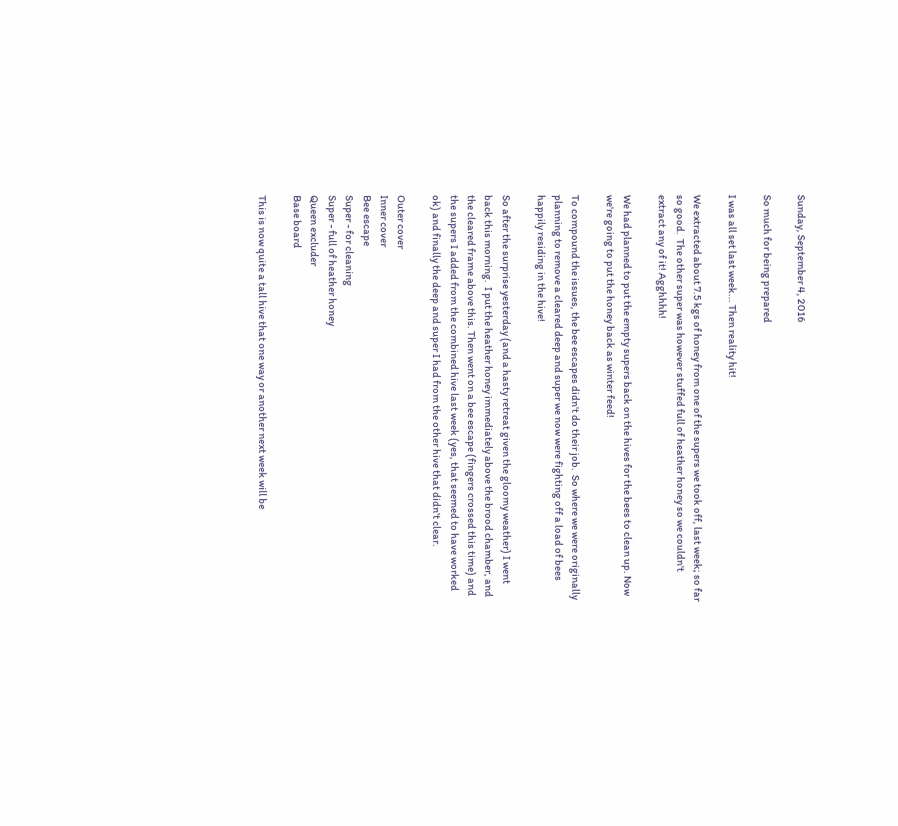Sunday, September 4, 2016

So much for being prepared

I was all set last week... Then reality hit!

We extracted about 7.5 kgs of honey from one of the supers we took off, last week; so far so good.  The other super was however stuffed full of heather honey so we couldn't extract any of it! Agghhhh!

We had planned to put the empty supers back on the hives for the bees to clean up. Now we're going to put the honey back as winter feed!

To compound the issues, the bee escapes didn't do their job.  So where we were originally planning to remove a cleared deep and super we now were fighting off a load of bees happily residing in the hive!

So after the surprise yesterday (and a hasty retreat given the gloomy weather) I went back this morning.  I put the heather honey immediately above the brood chamber, and the cleared frame above this. Then went on a bee escape (fingers crossed this time) and the supers I added from the combined hive last week (yes, that seemed to have worked ok) and finally the deep and super I had from the other hive that didn't clear.

Outer cover
Inner cover
Bee escape
Super - for cleaning
Super - full of heather honey
Queen excluder
Base board

This is now quite a tall hive that one way or another next week will be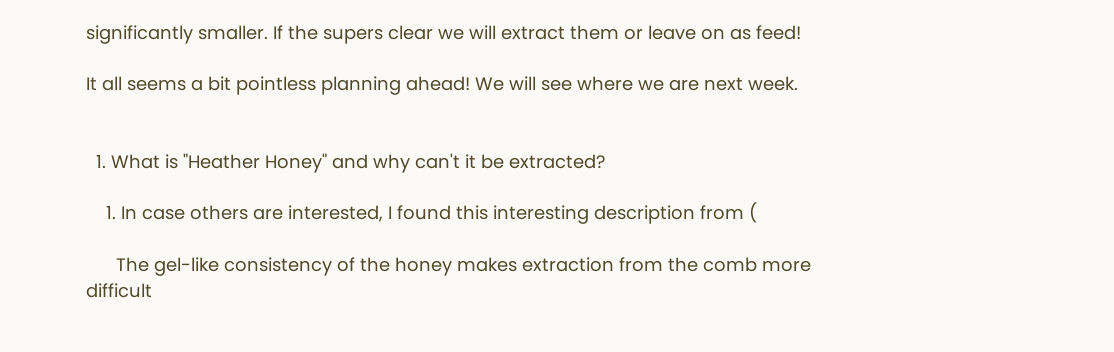significantly smaller. If the supers clear we will extract them or leave on as feed!

It all seems a bit pointless planning ahead! We will see where we are next week.


  1. What is "Heather Honey" and why can't it be extracted?

    1. In case others are interested, I found this interesting description from (

      The gel-like consistency of the honey makes extraction from the comb more difficult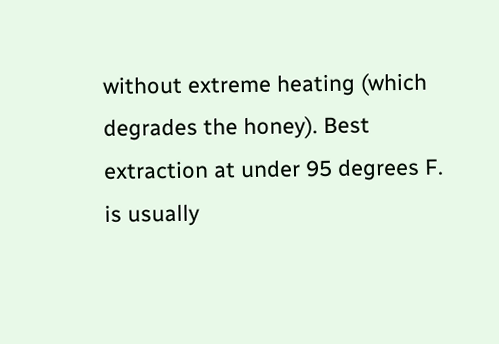without extreme heating (which degrades the honey). Best extraction at under 95 degrees F. is usually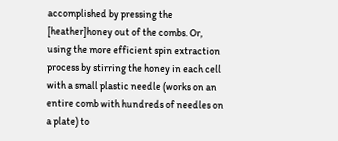accomplished by pressing the [heather]honey out of the combs. Or, using the more efficient spin extraction process by stirring the honey in each cell with a small plastic needle (works on an entire comb with hundreds of needles on a plate) to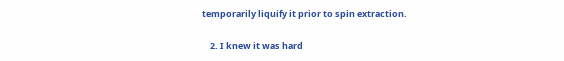temporarily liquify it prior to spin extraction.

    2. I knew it was hard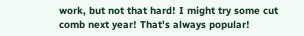work, but not that hard! I might try some cut comb next year! That's always popular!